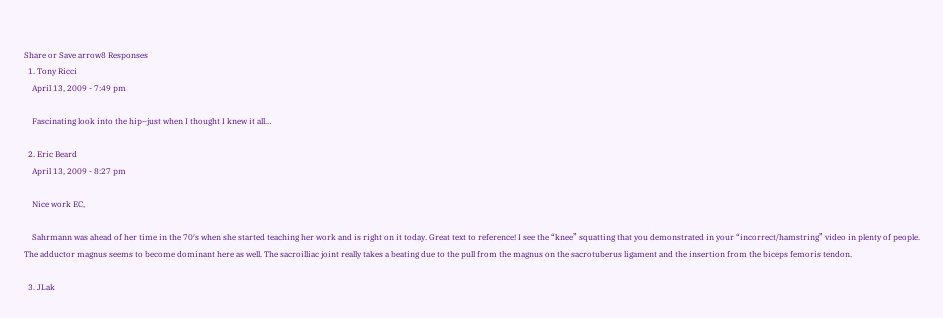Share or Save arrow8 Responses
  1. Tony Ricci
    April 13, 2009 - 7:49 pm

    Fascinating look into the hip–just when I thought I knew it all…

  2. Eric Beard
    April 13, 2009 - 8:27 pm

    Nice work EC,

    Sahrmann was ahead of her time in the 70′s when she started teaching her work and is right on it today. Great text to reference! I see the “knee” squatting that you demonstrated in your “incorrect/hamstring” video in plenty of people. The adductor magnus seems to become dominant here as well. The sacroilliac joint really takes a beating due to the pull from the magnus on the sacrotuberus ligament and the insertion from the biceps femoris tendon.

  3. JLak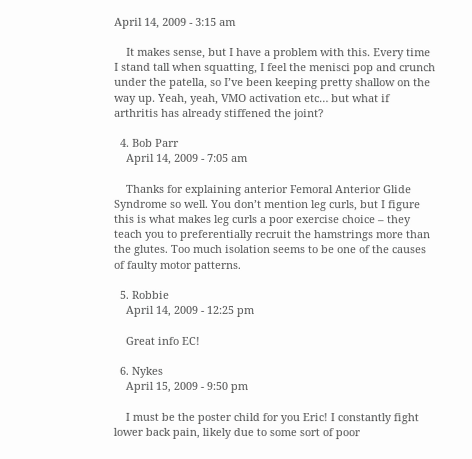April 14, 2009 - 3:15 am

    It makes sense, but I have a problem with this. Every time I stand tall when squatting, I feel the menisci pop and crunch under the patella, so I’ve been keeping pretty shallow on the way up. Yeah, yeah, VMO activation etc… but what if arthritis has already stiffened the joint?

  4. Bob Parr
    April 14, 2009 - 7:05 am

    Thanks for explaining anterior Femoral Anterior Glide Syndrome so well. You don’t mention leg curls, but I figure this is what makes leg curls a poor exercise choice – they teach you to preferentially recruit the hamstrings more than the glutes. Too much isolation seems to be one of the causes of faulty motor patterns.

  5. Robbie
    April 14, 2009 - 12:25 pm

    Great info EC!

  6. Nykes
    April 15, 2009 - 9:50 pm

    I must be the poster child for you Eric! I constantly fight lower back pain, likely due to some sort of poor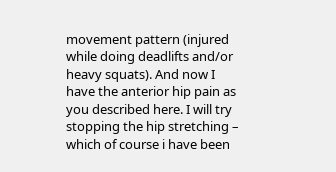movement pattern (injured while doing deadlifts and/or heavy squats). And now I have the anterior hip pain as you described here. I will try stopping the hip stretching – which of course i have been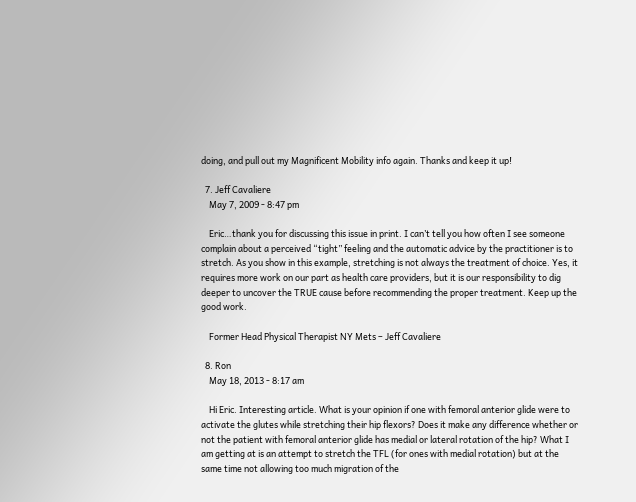doing, and pull out my Magnificent Mobility info again. Thanks and keep it up!

  7. Jeff Cavaliere
    May 7, 2009 - 8:47 pm

    Eric…thank you for discussing this issue in print. I can’t tell you how often I see someone complain about a perceived “tight” feeling and the automatic advice by the practitioner is to stretch. As you show in this example, stretching is not always the treatment of choice. Yes, it requires more work on our part as health care providers, but it is our responsibility to dig deeper to uncover the TRUE cause before recommending the proper treatment. Keep up the good work.

    Former Head Physical Therapist NY Mets – Jeff Cavaliere

  8. Ron
    May 18, 2013 - 8:17 am

    Hi Eric. Interesting article. What is your opinion if one with femoral anterior glide were to activate the glutes while stretching their hip flexors? Does it make any difference whether or not the patient with femoral anterior glide has medial or lateral rotation of the hip? What I am getting at is an attempt to stretch the TFL (for ones with medial rotation) but at the same time not allowing too much migration of the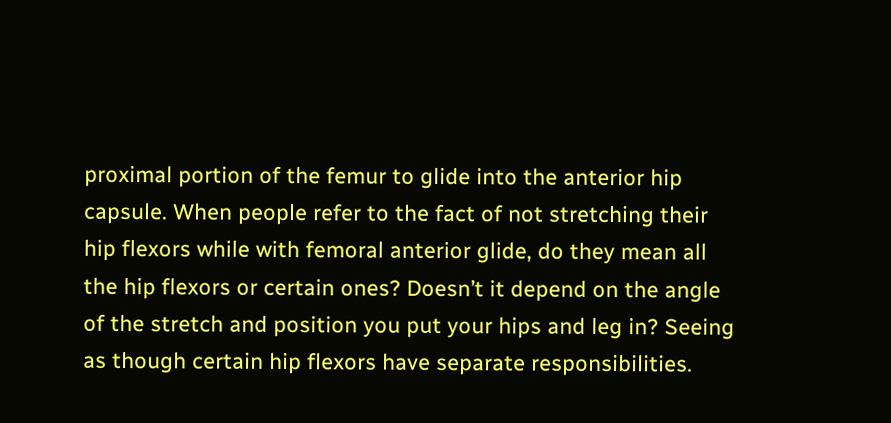proximal portion of the femur to glide into the anterior hip capsule. When people refer to the fact of not stretching their hip flexors while with femoral anterior glide, do they mean all the hip flexors or certain ones? Doesn’t it depend on the angle of the stretch and position you put your hips and leg in? Seeing as though certain hip flexors have separate responsibilities.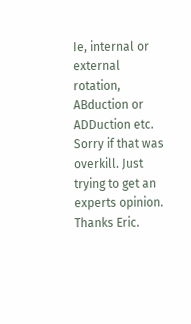Ie, internal or external rotation, ABduction or ADDuction etc. Sorry if that was overkill. Just trying to get an experts opinion. Thanks Eric.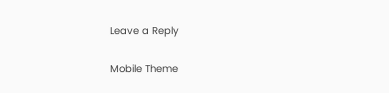Leave a Reply

Mobile Theme